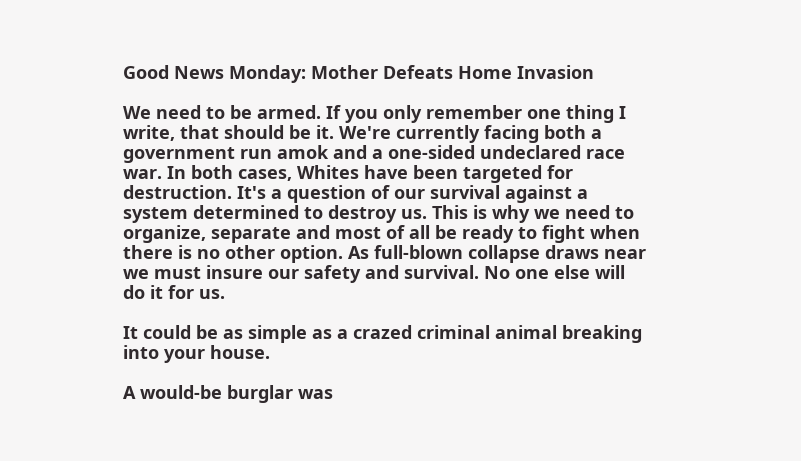Good News Monday: Mother Defeats Home Invasion

We need to be armed. If you only remember one thing I write, that should be it. We're currently facing both a government run amok and a one-sided undeclared race war. In both cases, Whites have been targeted for destruction. It's a question of our survival against a system determined to destroy us. This is why we need to organize, separate and most of all be ready to fight when there is no other option. As full-blown collapse draws near we must insure our safety and survival. No one else will do it for us.

It could be as simple as a crazed criminal animal breaking into your house.

A would-be burglar was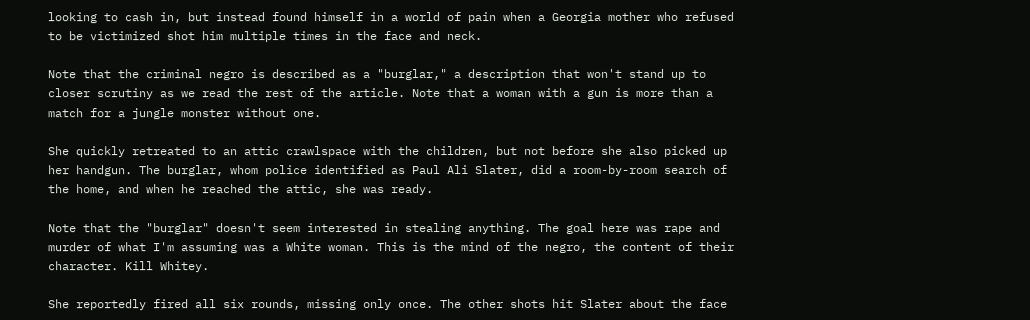looking to cash in, but instead found himself in a world of pain when a Georgia mother who refused to be victimized shot him multiple times in the face and neck.

Note that the criminal negro is described as a "burglar," a description that won't stand up to closer scrutiny as we read the rest of the article. Note that a woman with a gun is more than a match for a jungle monster without one.

She quickly retreated to an attic crawlspace with the children, but not before she also picked up her handgun. The burglar, whom police identified as Paul Ali Slater, did a room-by-room search of the home, and when he reached the attic, she was ready.

Note that the "burglar" doesn't seem interested in stealing anything. The goal here was rape and murder of what I'm assuming was a White woman. This is the mind of the negro, the content of their character. Kill Whitey.

She reportedly fired all six rounds, missing only once. The other shots hit Slater about the face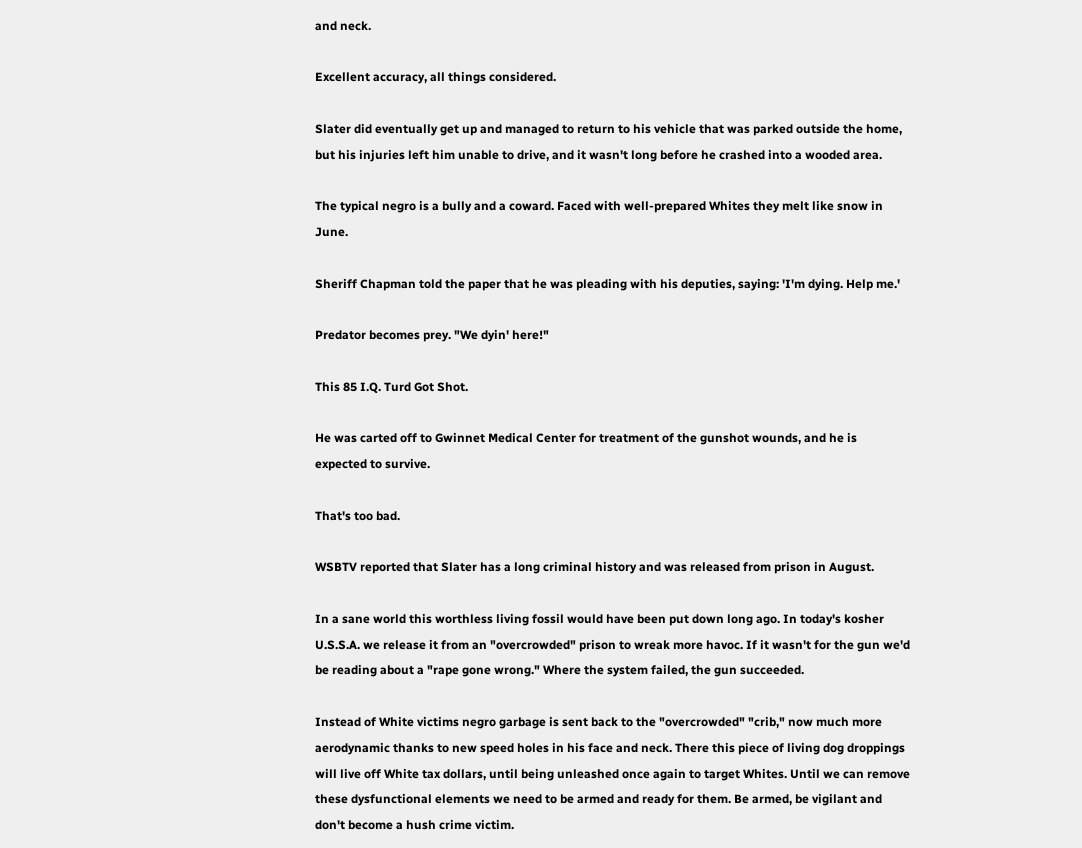and neck.

Excellent accuracy, all things considered.

Slater did eventually get up and managed to return to his vehicle that was parked outside the home, but his injuries left him unable to drive, and it wasn't long before he crashed into a wooded area.

The typical negro is a bully and a coward. Faced with well-prepared Whites they melt like snow in June.

Sheriff Chapman told the paper that he was pleading with his deputies, saying: 'I'm dying. Help me.'

Predator becomes prey. "We dyin' here!"

This 85 I.Q. Turd Got Shot.

He was carted off to Gwinnet Medical Center for treatment of the gunshot wounds, and he is expected to survive.

That's too bad.

WSBTV reported that Slater has a long criminal history and was released from prison in August.

In a sane world this worthless living fossil would have been put down long ago. In today's kosher U.S.S.A. we release it from an "overcrowded" prison to wreak more havoc. If it wasn't for the gun we'd be reading about a "rape gone wrong." Where the system failed, the gun succeeded.

Instead of White victims negro garbage is sent back to the "overcrowded" "crib," now much more aerodynamic thanks to new speed holes in his face and neck. There this piece of living dog droppings will live off White tax dollars, until being unleashed once again to target Whites. Until we can remove these dysfunctional elements we need to be armed and ready for them. Be armed, be vigilant and don't become a hush crime victim.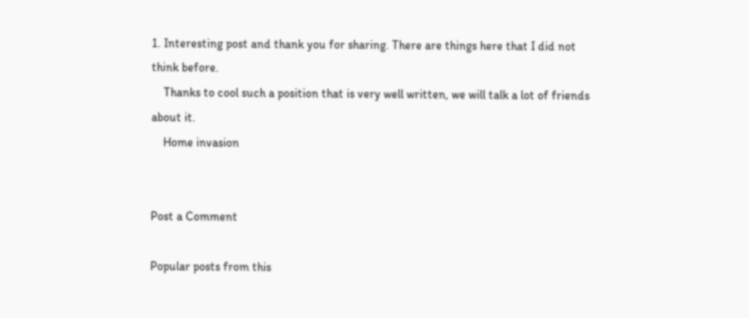1. Interesting post and thank you for sharing. There are things here that I did not think before.
    Thanks to cool such a position that is very well written, we will talk a lot of friends about it.
    Home invasion


Post a Comment

Popular posts from this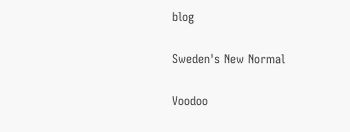blog

Sweden's New Normal

Voodoo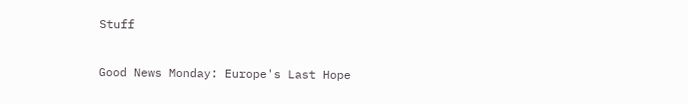Stuff

Good News Monday: Europe's Last Hope